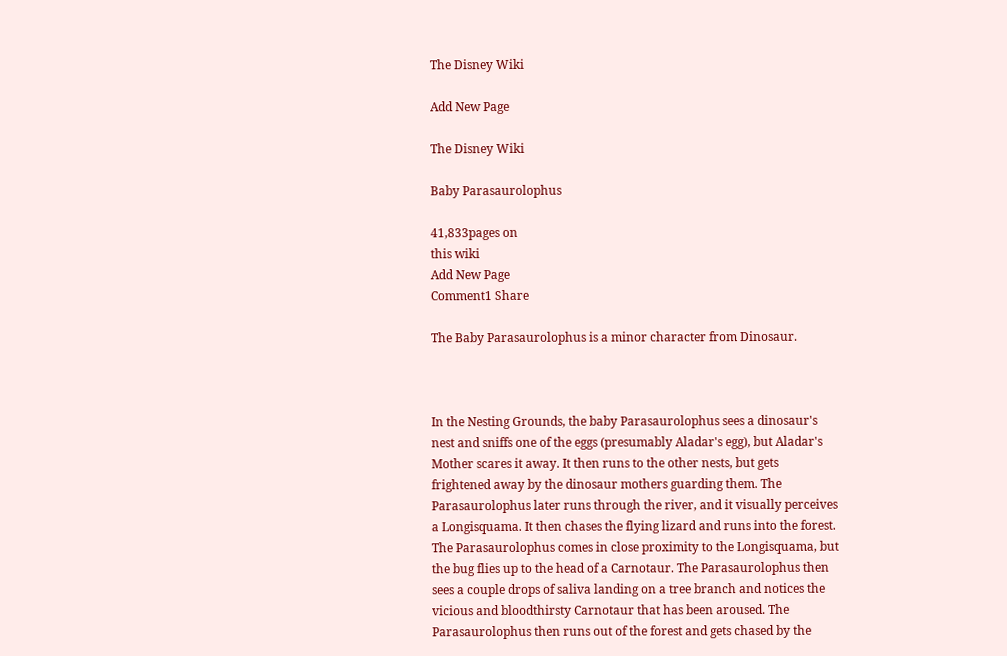The Disney Wiki

Add New Page

The Disney Wiki

Baby Parasaurolophus

41,833pages on
this wiki
Add New Page
Comment1 Share

The Baby Parasaurolophus is a minor character from Dinosaur.



In the Nesting Grounds, the baby Parasaurolophus sees a dinosaur's nest and sniffs one of the eggs (presumably Aladar's egg), but Aladar's Mother scares it away. It then runs to the other nests, but gets frightened away by the dinosaur mothers guarding them. The Parasaurolophus later runs through the river, and it visually perceives a Longisquama. It then chases the flying lizard and runs into the forest. The Parasaurolophus comes in close proximity to the Longisquama, but the bug flies up to the head of a Carnotaur. The Parasaurolophus then sees a couple drops of saliva landing on a tree branch and notices the vicious and bloodthirsty Carnotaur that has been aroused. The Parasaurolophus then runs out of the forest and gets chased by the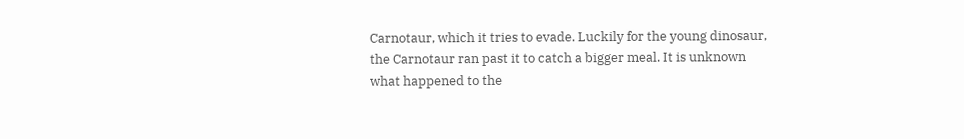Carnotaur, which it tries to evade. Luckily for the young dinosaur, the Carnotaur ran past it to catch a bigger meal. It is unknown what happened to the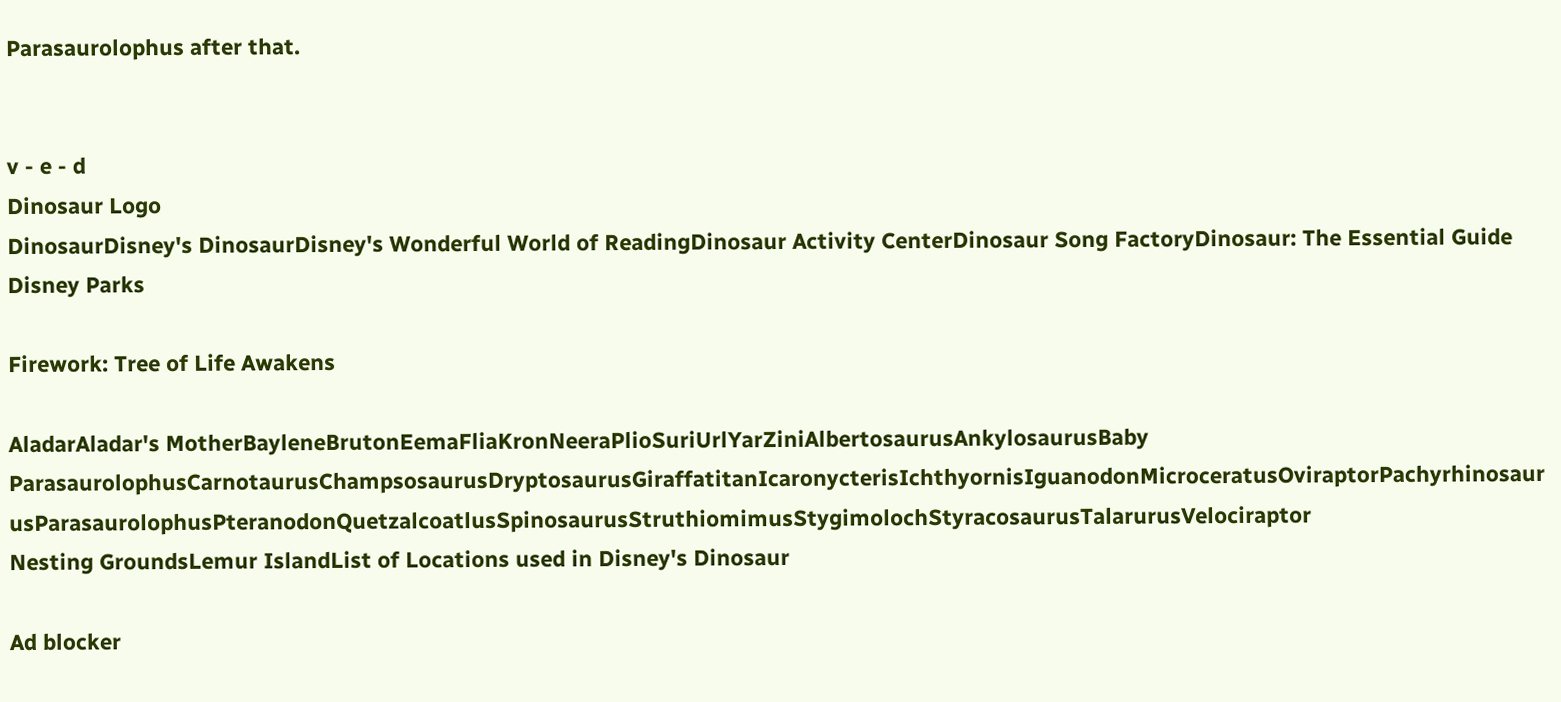Parasaurolophus after that.


v - e - d
Dinosaur Logo
DinosaurDisney's DinosaurDisney's Wonderful World of ReadingDinosaur Activity CenterDinosaur Song FactoryDinosaur: The Essential Guide
Disney Parks

Firework: Tree of Life Awakens

AladarAladar's MotherBayleneBrutonEemaFliaKronNeeraPlioSuriUrlYarZiniAlbertosaurusAnkylosaurusBaby ParasaurolophusCarnotaurusChampsosaurusDryptosaurusGiraffatitanIcaronycterisIchthyornisIguanodonMicroceratusOviraptorPachyrhinosaurusParasaurolophusPteranodonQuetzalcoatlusSpinosaurusStruthiomimusStygimolochStyracosaurusTalarurusVelociraptor
Nesting GroundsLemur IslandList of Locations used in Disney's Dinosaur

Ad blocker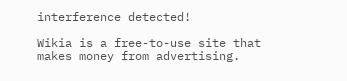interference detected!

Wikia is a free-to-use site that makes money from advertising.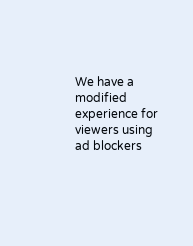We have a modified experience for viewers using ad blockers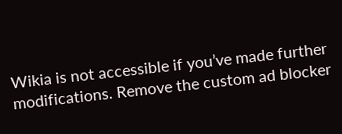Wikia is not accessible if you’ve made further modifications. Remove the custom ad blocker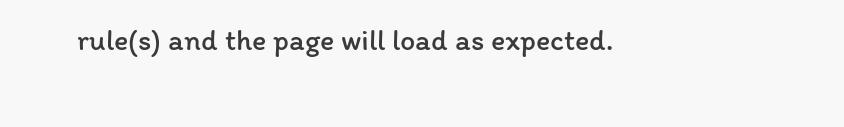rule(s) and the page will load as expected.